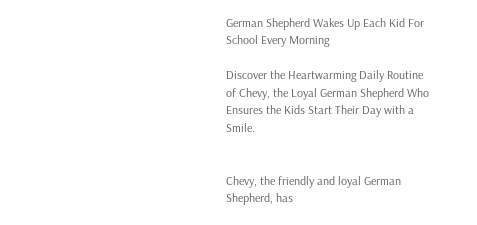German Shepherd Wakes Up Each Kid For School Every Morning

Discover the Heartwarming Daily Routine of Chevy, the Loyal German Shepherd Who Ensures the Kids Start Their Day with a Smile.


Chevy, the friendly and loyal German Shepherd, has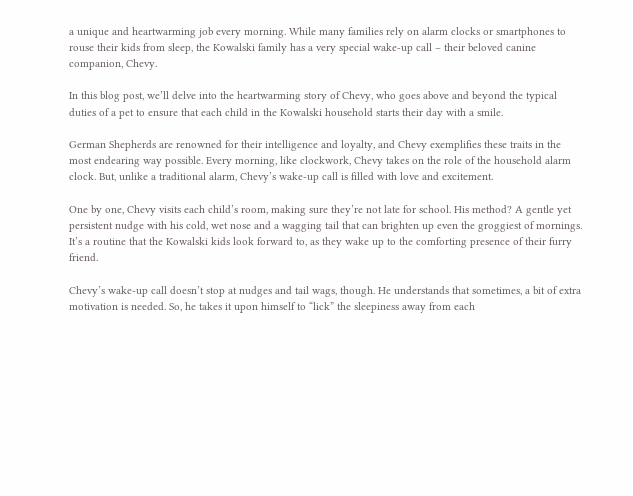a unique and heartwarming job every morning. While many families rely on alarm clocks or smartphones to rouse their kids from sleep, the Kowalski family has a very special wake-up call – their beloved canine companion, Chevy.

In this blog post, we’ll delve into the heartwarming story of Chevy, who goes above and beyond the typical duties of a pet to ensure that each child in the Kowalski household starts their day with a smile.

German Shepherds are renowned for their intelligence and loyalty, and Chevy exemplifies these traits in the most endearing way possible. Every morning, like clockwork, Chevy takes on the role of the household alarm clock. But, unlike a traditional alarm, Chevy’s wake-up call is filled with love and excitement.

One by one, Chevy visits each child’s room, making sure they’re not late for school. His method? A gentle yet persistent nudge with his cold, wet nose and a wagging tail that can brighten up even the groggiest of mornings. It’s a routine that the Kowalski kids look forward to, as they wake up to the comforting presence of their furry friend.

Chevy’s wake-up call doesn’t stop at nudges and tail wags, though. He understands that sometimes, a bit of extra motivation is needed. So, he takes it upon himself to “lick” the sleepiness away from each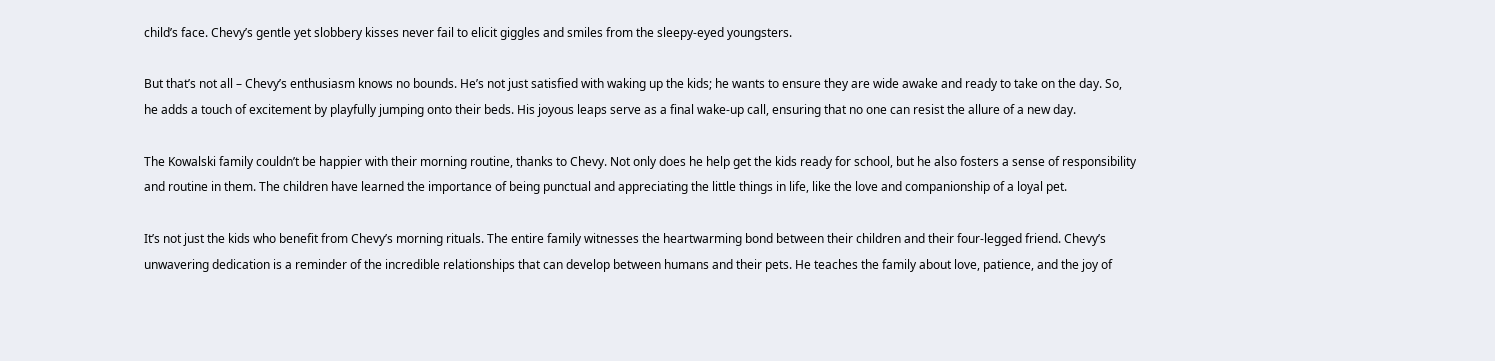child’s face. Chevy’s gentle yet slobbery kisses never fail to elicit giggles and smiles from the sleepy-eyed youngsters.

But that’s not all – Chevy’s enthusiasm knows no bounds. He’s not just satisfied with waking up the kids; he wants to ensure they are wide awake and ready to take on the day. So, he adds a touch of excitement by playfully jumping onto their beds. His joyous leaps serve as a final wake-up call, ensuring that no one can resist the allure of a new day.

The Kowalski family couldn’t be happier with their morning routine, thanks to Chevy. Not only does he help get the kids ready for school, but he also fosters a sense of responsibility and routine in them. The children have learned the importance of being punctual and appreciating the little things in life, like the love and companionship of a loyal pet.

It’s not just the kids who benefit from Chevy’s morning rituals. The entire family witnesses the heartwarming bond between their children and their four-legged friend. Chevy’s unwavering dedication is a reminder of the incredible relationships that can develop between humans and their pets. He teaches the family about love, patience, and the joy of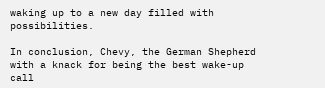waking up to a new day filled with possibilities.

In conclusion, Chevy, the German Shepherd with a knack for being the best wake-up call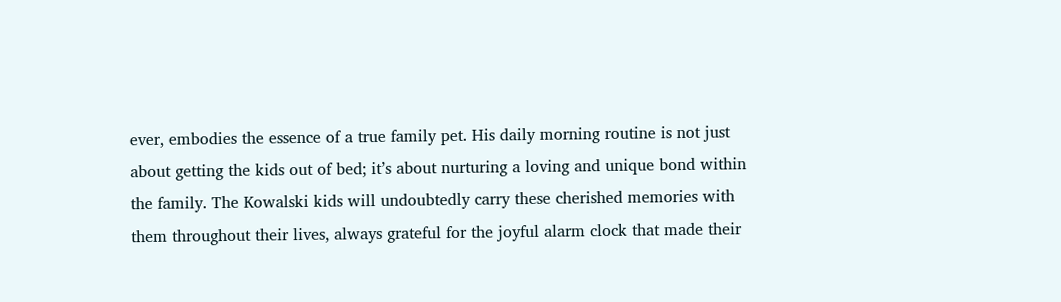ever, embodies the essence of a true family pet. His daily morning routine is not just about getting the kids out of bed; it’s about nurturing a loving and unique bond within the family. The Kowalski kids will undoubtedly carry these cherished memories with them throughout their lives, always grateful for the joyful alarm clock that made their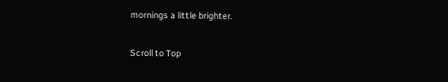mornings a little brighter.

Scroll to Top